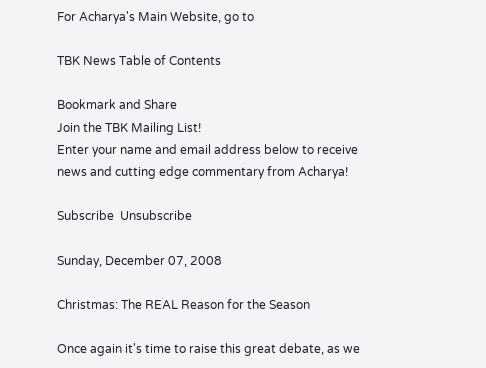For Acharya's Main Website, go to

TBK News Table of Contents

Bookmark and Share
Join the TBK Mailing List!
Enter your name and email address below to receive news and cutting edge commentary from Acharya!

Subscribe  Unsubscribe

Sunday, December 07, 2008

Christmas: The REAL Reason for the Season

Once again it's time to raise this great debate, as we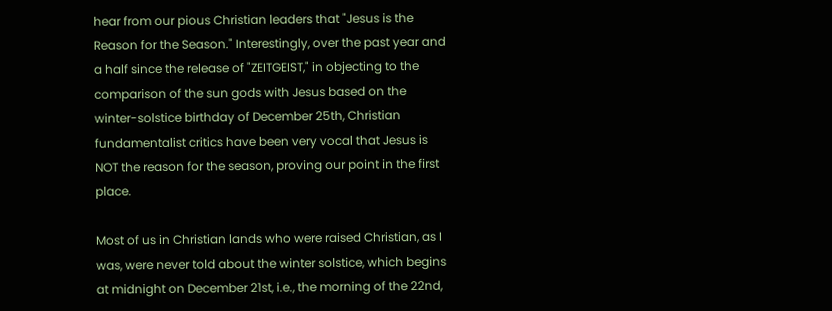hear from our pious Christian leaders that "Jesus is the Reason for the Season." Interestingly, over the past year and a half since the release of "ZEITGEIST," in objecting to the comparison of the sun gods with Jesus based on the winter-solstice birthday of December 25th, Christian fundamentalist critics have been very vocal that Jesus is NOT the reason for the season, proving our point in the first place.

Most of us in Christian lands who were raised Christian, as I was, were never told about the winter solstice, which begins at midnight on December 21st, i.e., the morning of the 22nd,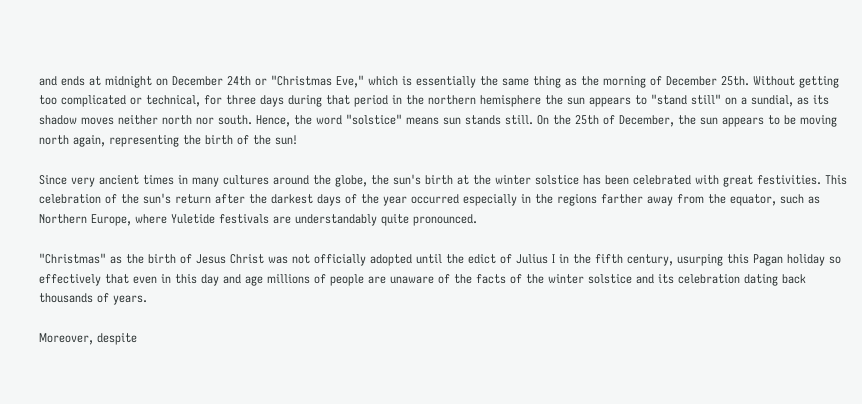and ends at midnight on December 24th or "Christmas Eve," which is essentially the same thing as the morning of December 25th. Without getting too complicated or technical, for three days during that period in the northern hemisphere the sun appears to "stand still" on a sundial, as its shadow moves neither north nor south. Hence, the word "solstice" means sun stands still. On the 25th of December, the sun appears to be moving north again, representing the birth of the sun!

Since very ancient times in many cultures around the globe, the sun's birth at the winter solstice has been celebrated with great festivities. This celebration of the sun's return after the darkest days of the year occurred especially in the regions farther away from the equator, such as Northern Europe, where Yuletide festivals are understandably quite pronounced.

"Christmas" as the birth of Jesus Christ was not officially adopted until the edict of Julius I in the fifth century, usurping this Pagan holiday so effectively that even in this day and age millions of people are unaware of the facts of the winter solstice and its celebration dating back thousands of years.

Moreover, despite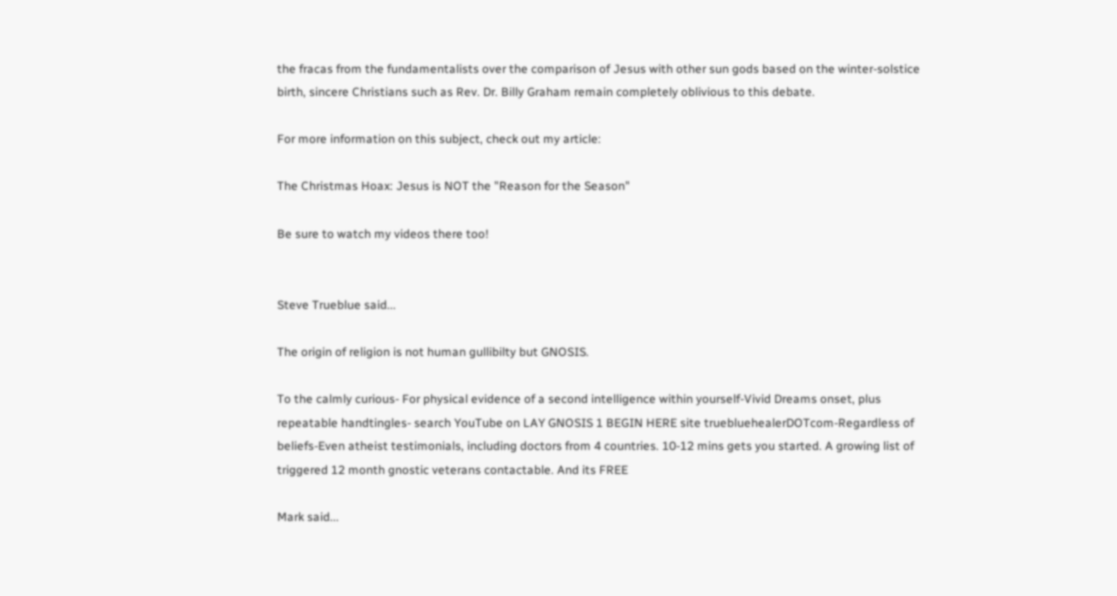the fracas from the fundamentalists over the comparison of Jesus with other sun gods based on the winter-solstice birth, sincere Christians such as Rev. Dr. Billy Graham remain completely oblivious to this debate.

For more information on this subject, check out my article:

The Christmas Hoax: Jesus is NOT the "Reason for the Season"

Be sure to watch my videos there too!


Steve Trueblue said...

The origin of religion is not human gullibilty but GNOSIS.

To the calmly curious- For physical evidence of a second intelligence within yourself-Vivid Dreams onset, plus repeatable handtingles- search YouTube on LAY GNOSIS 1 BEGIN HERE site truebluehealerDOTcom-Regardless of beliefs-Even atheist testimonials, including doctors from 4 countries. 10-12 mins gets you started. A growing list of triggered 12 month gnostic veterans contactable. And its FREE

Mark said...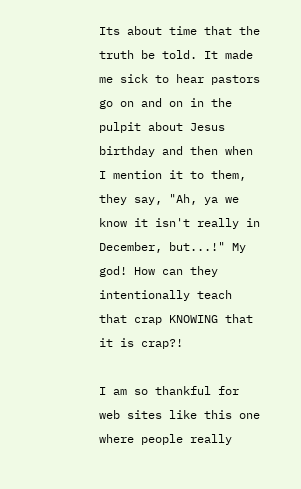Its about time that the truth be told. It made me sick to hear pastors go on and on in the pulpit about Jesus birthday and then when I mention it to them, they say, "Ah, ya we know it isn't really in December, but...!" My god! How can they intentionally teach that crap KNOWING that it is crap?!

I am so thankful for web sites like this one where people really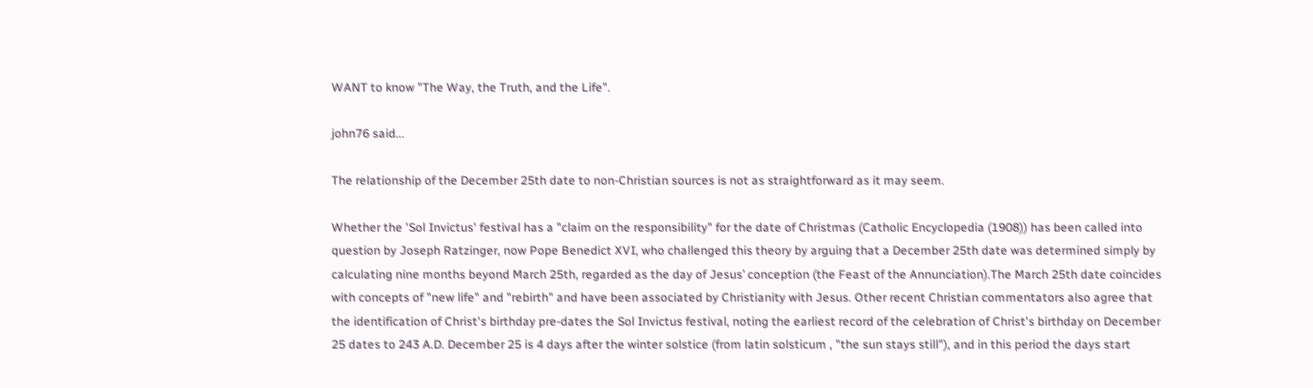WANT to know "The Way, the Truth, and the Life".

john76 said...

The relationship of the December 25th date to non-Christian sources is not as straightforward as it may seem.

Whether the 'Sol Invictus' festival has a "claim on the responsibility" for the date of Christmas (Catholic Encyclopedia (1908)) has been called into question by Joseph Ratzinger, now Pope Benedict XVI, who challenged this theory by arguing that a December 25th date was determined simply by calculating nine months beyond March 25th, regarded as the day of Jesus’ conception (the Feast of the Annunciation).The March 25th date coincides with concepts of "new life" and "rebirth" and have been associated by Christianity with Jesus. Other recent Christian commentators also agree that the identification of Christ's birthday pre-dates the Sol Invictus festival, noting the earliest record of the celebration of Christ's birthday on December 25 dates to 243 A.D. December 25 is 4 days after the winter solstice (from latin solsticum , "the sun stays still"), and in this period the days start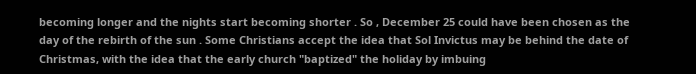becoming longer and the nights start becoming shorter . So , December 25 could have been chosen as the day of the rebirth of the sun . Some Christians accept the idea that Sol Invictus may be behind the date of Christmas, with the idea that the early church "baptized" the holiday by imbuing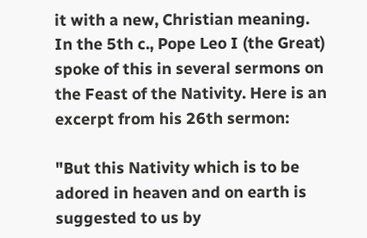it with a new, Christian meaning. In the 5th c., Pope Leo I (the Great) spoke of this in several sermons on the Feast of the Nativity. Here is an excerpt from his 26th sermon:

"But this Nativity which is to be adored in heaven and on earth is suggested to us by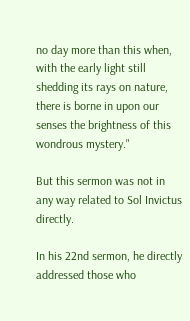no day more than this when, with the early light still shedding its rays on nature, there is borne in upon our senses the brightness of this wondrous mystery."

But this sermon was not in any way related to Sol Invictus directly.

In his 22nd sermon, he directly addressed those who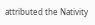attributed the Nativity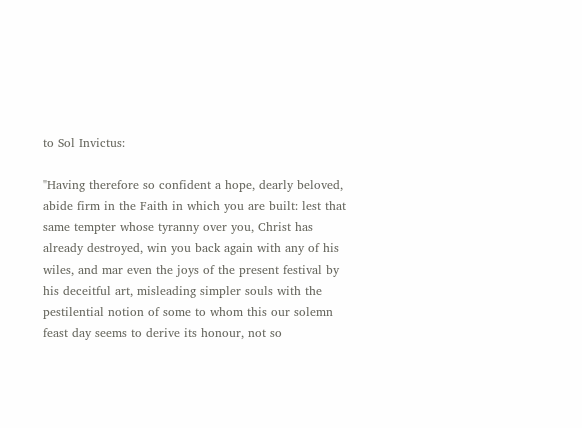to Sol Invictus:

"Having therefore so confident a hope, dearly beloved, abide firm in the Faith in which you are built: lest that same tempter whose tyranny over you, Christ has already destroyed, win you back again with any of his wiles, and mar even the joys of the present festival by his deceitful art, misleading simpler souls with the pestilential notion of some to whom this our solemn feast day seems to derive its honour, not so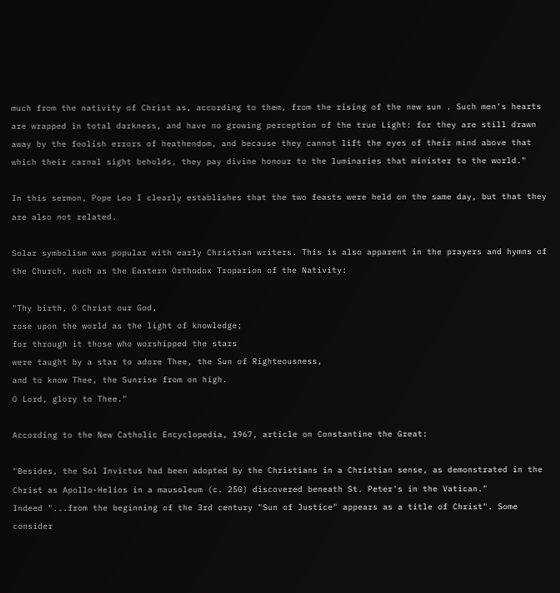much from the nativity of Christ as, according to them, from the rising of the new sun . Such men's hearts are wrapped in total darkness, and have no growing perception of the true Light: for they are still drawn away by the foolish errors of heathendom, and because they cannot lift the eyes of their mind above that which their carnal sight beholds, they pay divine honour to the luminaries that minister to the world."

In this sermon, Pope Leo I clearly establishes that the two feasts were held on the same day, but that they are also not related.

Solar symbolism was popular with early Christian writers. This is also apparent in the prayers and hymns of the Church, such as the Eastern Orthodox Troparion of the Nativity:

"Thy birth, O Christ our God,
rose upon the world as the light of knowledge;
for through it those who worshipped the stars
were taught by a star to adore Thee, the Sun of Righteousness,
and to know Thee, the Sunrise from on high.
O Lord, glory to Thee."

According to the New Catholic Encyclopedia, 1967, article on Constantine the Great:

"Besides, the Sol Invictus had been adopted by the Christians in a Christian sense, as demonstrated in the Christ as Apollo-Helios in a mausoleum (c. 250) discovered beneath St. Peter's in the Vatican."
Indeed "...from the beginning of the 3rd century "Sun of Justice" appears as a title of Christ". Some consider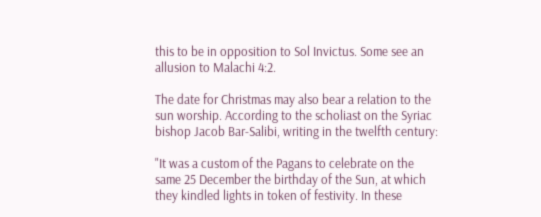this to be in opposition to Sol Invictus. Some see an allusion to Malachi 4:2.

The date for Christmas may also bear a relation to the sun worship. According to the scholiast on the Syriac bishop Jacob Bar-Salibi, writing in the twelfth century:

"It was a custom of the Pagans to celebrate on the same 25 December the birthday of the Sun, at which they kindled lights in token of festivity. In these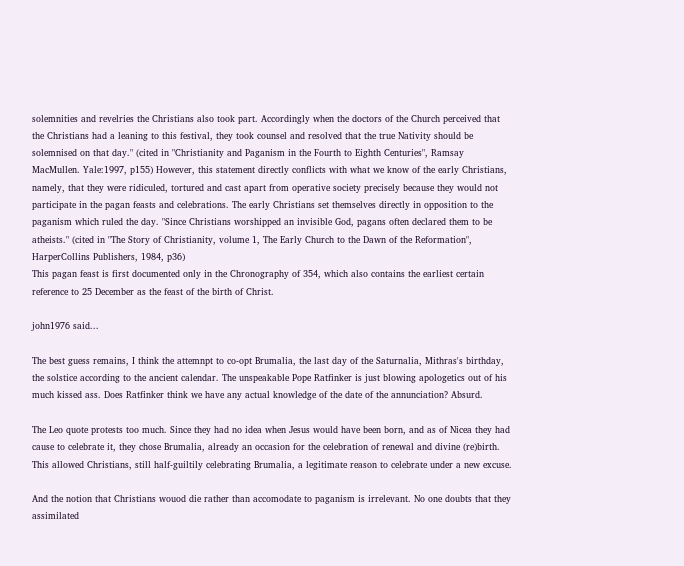solemnities and revelries the Christians also took part. Accordingly when the doctors of the Church perceived that the Christians had a leaning to this festival, they took counsel and resolved that the true Nativity should be solemnised on that day." (cited in "Christianity and Paganism in the Fourth to Eighth Centuries", Ramsay MacMullen. Yale:1997, p155) However, this statement directly conflicts with what we know of the early Christians, namely, that they were ridiculed, tortured and cast apart from operative society precisely because they would not participate in the pagan feasts and celebrations. The early Christians set themselves directly in opposition to the paganism which ruled the day. "Since Christians worshipped an invisible God, pagans often declared them to be atheists." (cited in "The Story of Christianity, volume 1, The Early Church to the Dawn of the Reformation", HarperCollins Publishers, 1984, p36)
This pagan feast is first documented only in the Chronography of 354, which also contains the earliest certain reference to 25 December as the feast of the birth of Christ.

john1976 said...

The best guess remains, I think the attemnpt to co-opt Brumalia, the last day of the Saturnalia, Mithras's birthday, the solstice according to the ancient calendar. The unspeakable Pope Ratfinker is just blowing apologetics out of his much kissed ass. Does Ratfinker think we have any actual knowledge of the date of the annunciation? Absurd.

The Leo quote protests too much. Since they had no idea when Jesus would have been born, and as of Nicea they had cause to celebrate it, they chose Brumalia, already an occasion for the celebration of renewal and divine (re)birth. This allowed Christians, still half-guiltily celebrating Brumalia, a legitimate reason to celebrate under a new excuse.

And the notion that Christians wouod die rather than accomodate to paganism is irrelevant. No one doubts that they assimilated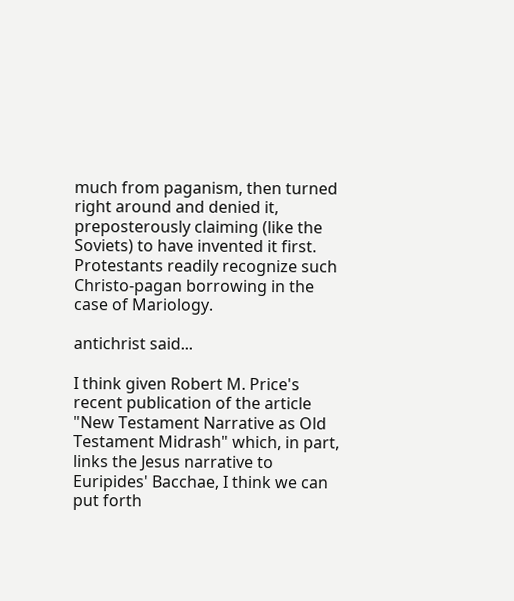much from paganism, then turned right around and denied it, preposterously claiming (like the Soviets) to have invented it first. Protestants readily recognize such Christo-pagan borrowing in the case of Mariology.

antichrist said...

I think given Robert M. Price's recent publication of the article "New Testament Narrative as Old Testament Midrash" which, in part, links the Jesus narrative to Euripides' Bacchae, I think we can put forth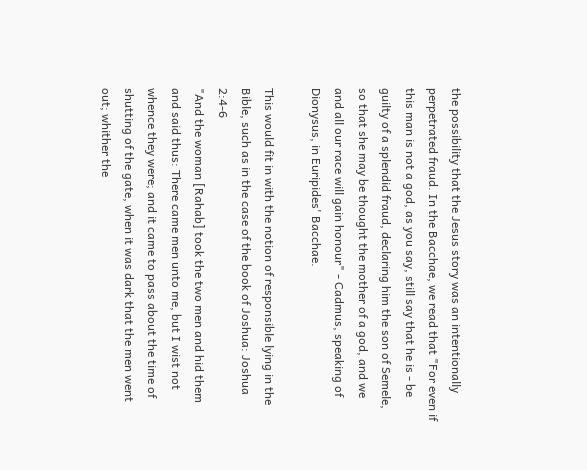the possibility that the Jesus story was an intentionally perpetrated fraud. In the Bacchae, we read that "For even if this man is not a god, as you say, still say that he is - be guilty of a splendid fraud, declaring him the son of Semele, so that she may be thought the mother of a god, and we and all our race will gain honour" - Cadmus, speaking of Dionysus, in Euripides' Bacchae.

This would fit in with the notion of responsible lying in the Bible, such as in the case of the book of Joshua: Joshua 2:4-6
"And the woman [Rahab] took the two men and hid them and said thus: There came men unto me, but I wist not whence they were; and it came to pass about the time of shutting of the gate, when it was dark that the men went out; whither the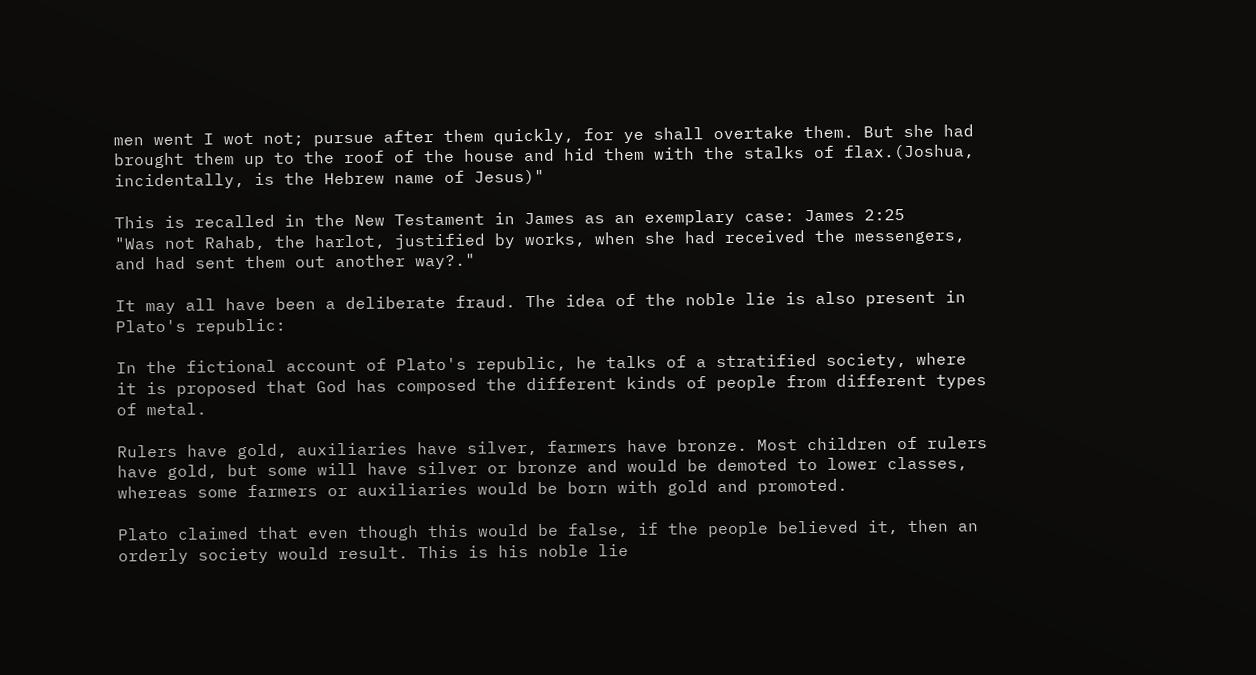men went I wot not; pursue after them quickly, for ye shall overtake them. But she had brought them up to the roof of the house and hid them with the stalks of flax.(Joshua, incidentally, is the Hebrew name of Jesus)"

This is recalled in the New Testament in James as an exemplary case: James 2:25
"Was not Rahab, the harlot, justified by works, when she had received the messengers, and had sent them out another way?."

It may all have been a deliberate fraud. The idea of the noble lie is also present in Plato's republic:

In the fictional account of Plato's republic, he talks of a stratified society, where it is proposed that God has composed the different kinds of people from different types of metal.

Rulers have gold, auxiliaries have silver, farmers have bronze. Most children of rulers have gold, but some will have silver or bronze and would be demoted to lower classes, whereas some farmers or auxiliaries would be born with gold and promoted.

Plato claimed that even though this would be false, if the people believed it, then an orderly society would result. This is his noble lie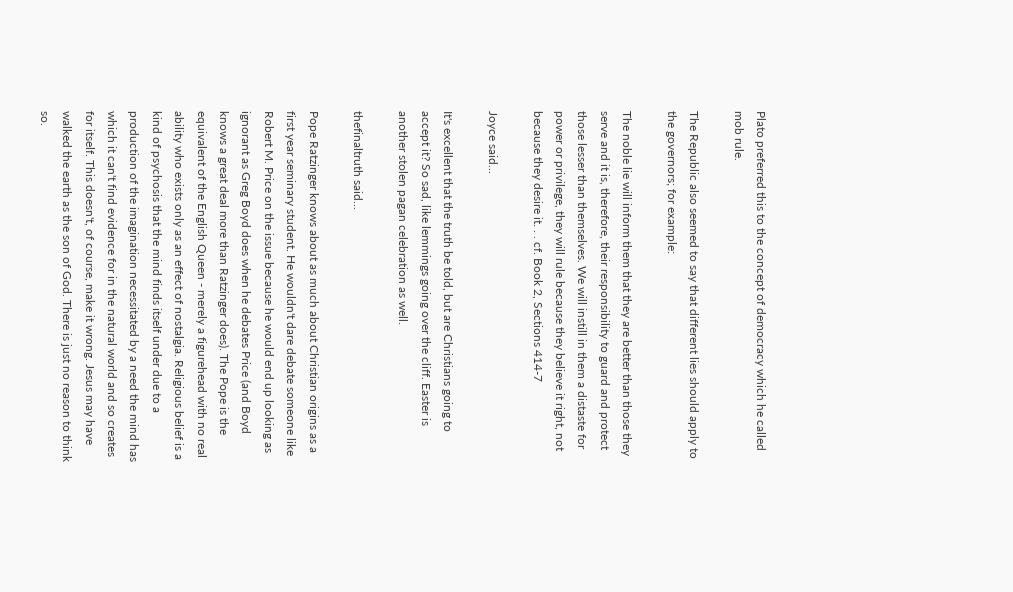Plato preferred this to the concept of democracy which he called mob rule.

The Republic also seemed to say that different lies should apply to the governors; for example:

The noble lie will inform them that they are better than those they serve and it is, therefore, their responsibility to guard and protect those lesser than themselves. We will instill in them a distaste for power or privilege, they will rule because they believe it right, not because they desire it. . . cf. Book 2, Sections 414-7

Joyce said...

It's excellent that the truth be told, but are Christians going to accept it? So sad, like lemmings going over the cliff. Easter is another stolen pagan celebration as well.

thefinaltruth said...

Pope Ratzinger knows about as much about Christian origins as a first year seminary student. He wouldn't dare debate someone like Robert M. Price on the issue because he would end up looking as ignorant as Greg Boyd does when he debates Price (and Boyd knows a great deal more than Ratzinger does). The Pope is the equivalent of the English Queen - merely a figurehead with no real ability who exists only as an effect of nostalgia. Religious belief is a kind of psychosis that the mind finds itself under due to a production of the imagination necessitated by a need the mind has which it can't find evidence for in the natural world and so creates for itself. This doesn't, of course, make it wrong. Jesus may have walked the earth as the son of God. There is just no reason to think so.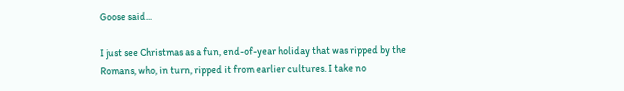Goose said...

I just see Christmas as a fun, end-of-year holiday that was ripped by the Romans, who, in turn, ripped it from earlier cultures. I take no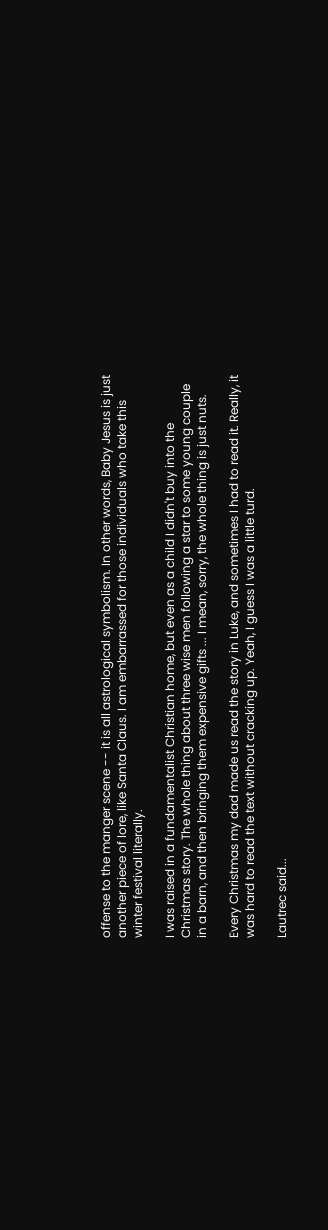offense to the manger scene -- it is all astrological symbolism. In other words, Baby Jesus is just another piece of lore, like Santa Claus. I am embarrassed for those individuals who take this winter festival literally.

I was raised in a fundamentalist Christian home, but even as a child I didn't buy into the Christmas story. The whole thing about three wise men following a star to some young couple in a barn, and then bringing them expensive gifts ... I mean, sorry, the whole thing is just nuts.

Every Christmas my dad made us read the story in Luke, and sometimes I had to read it. Really, it was hard to read the text without cracking up. Yeah, I guess I was a little turd.

Lautrec said...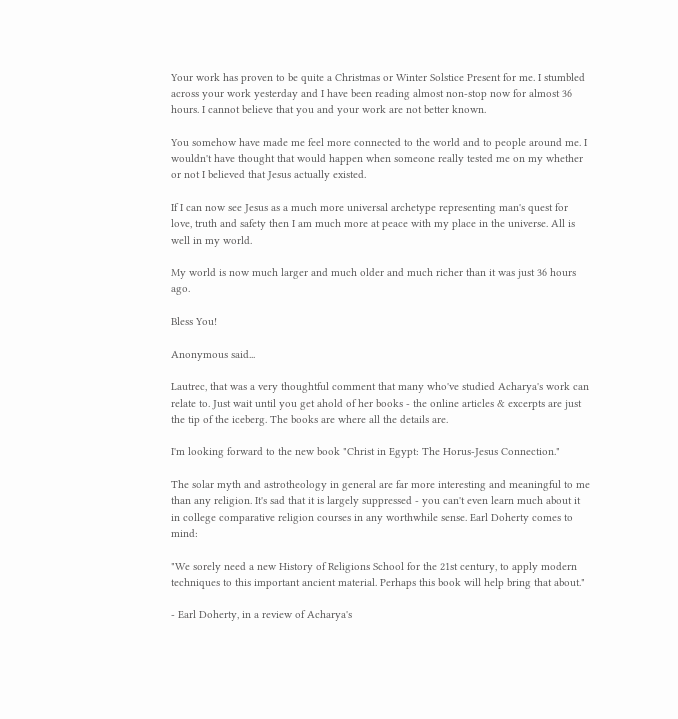Your work has proven to be quite a Christmas or Winter Solstice Present for me. I stumbled across your work yesterday and I have been reading almost non-stop now for almost 36 hours. I cannot believe that you and your work are not better known.

You somehow have made me feel more connected to the world and to people around me. I wouldn't have thought that would happen when someone really tested me on my whether or not I believed that Jesus actually existed.

If I can now see Jesus as a much more universal archetype representing man's quest for love, truth and safety then I am much more at peace with my place in the universe. All is well in my world.

My world is now much larger and much older and much richer than it was just 36 hours ago.

Bless You!

Anonymous said...

Lautrec, that was a very thoughtful comment that many who've studied Acharya's work can relate to. Just wait until you get ahold of her books - the online articles & excerpts are just the tip of the iceberg. The books are where all the details are.

I'm looking forward to the new book "Christ in Egypt: The Horus-Jesus Connection."

The solar myth and astrotheology in general are far more interesting and meaningful to me than any religion. It's sad that it is largely suppressed - you can't even learn much about it in college comparative religion courses in any worthwhile sense. Earl Doherty comes to mind:

"We sorely need a new History of Religions School for the 21st century, to apply modern techniques to this important ancient material. Perhaps this book will help bring that about."

- Earl Doherty, in a review of Acharya's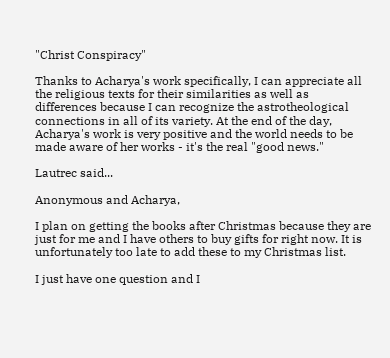"Christ Conspiracy"

Thanks to Acharya's work specifically, I can appreciate all the religious texts for their similarities as well as differences because I can recognize the astrotheological connections in all of its variety. At the end of the day, Acharya's work is very positive and the world needs to be made aware of her works - it's the real "good news."

Lautrec said...

Anonymous and Acharya,

I plan on getting the books after Christmas because they are just for me and I have others to buy gifts for right now. It is unfortunately too late to add these to my Christmas list.

I just have one question and I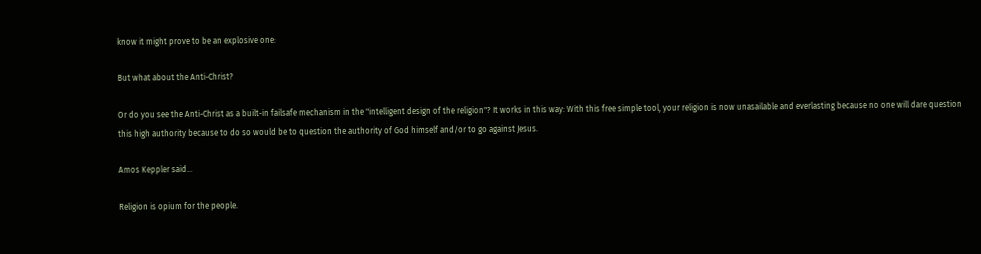know it might prove to be an explosive one:

But what about the Anti-Christ?

Or do you see the Anti-Christ as a built-in failsafe mechanism in the "intelligent design of the religion"? It works in this way: With this free simple tool, your religion is now unasailable and everlasting because no one will dare question this high authority because to do so would be to question the authority of God himself and/or to go against Jesus.

Amos Keppler said...

Religion is opium for the people.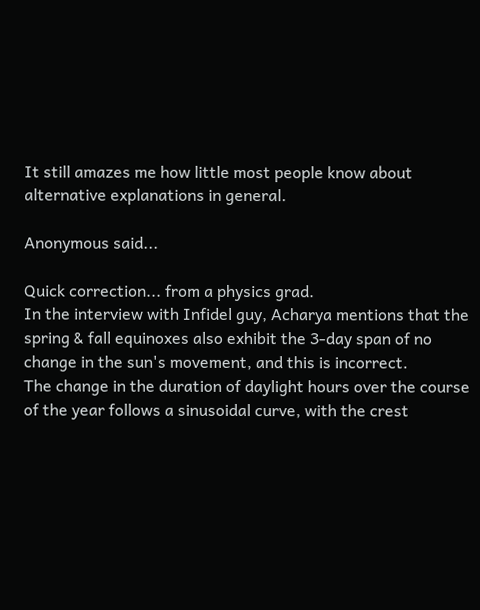It still amazes me how little most people know about alternative explanations in general.

Anonymous said...

Quick correction... from a physics grad.
In the interview with Infidel guy, Acharya mentions that the spring & fall equinoxes also exhibit the 3-day span of no change in the sun's movement, and this is incorrect.
The change in the duration of daylight hours over the course of the year follows a sinusoidal curve, with the crest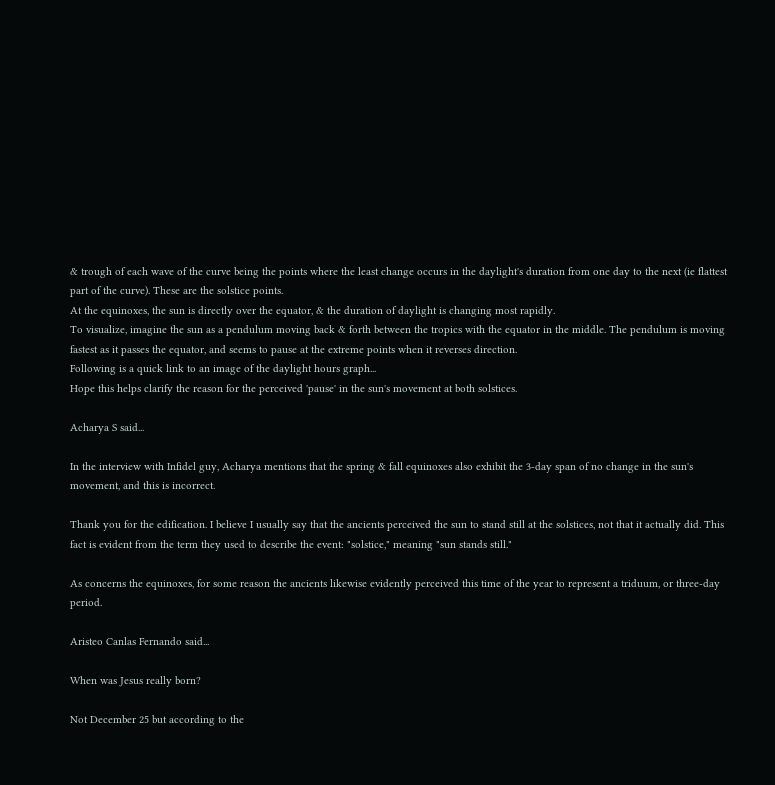& trough of each wave of the curve being the points where the least change occurs in the daylight's duration from one day to the next (ie flattest part of the curve). These are the solstice points.
At the equinoxes, the sun is directly over the equator, & the duration of daylight is changing most rapidly.
To visualize, imagine the sun as a pendulum moving back & forth between the tropics with the equator in the middle. The pendulum is moving fastest as it passes the equator, and seems to pause at the extreme points when it reverses direction.
Following is a quick link to an image of the daylight hours graph...
Hope this helps clarify the reason for the perceived 'pause' in the sun's movement at both solstices.

Acharya S said...

In the interview with Infidel guy, Acharya mentions that the spring & fall equinoxes also exhibit the 3-day span of no change in the sun's movement, and this is incorrect.

Thank you for the edification. I believe I usually say that the ancients perceived the sun to stand still at the solstices, not that it actually did. This fact is evident from the term they used to describe the event: "solstice," meaning "sun stands still."

As concerns the equinoxes, for some reason the ancients likewise evidently perceived this time of the year to represent a triduum, or three-day period.

Aristeo Canlas Fernando said...

When was Jesus really born?

Not December 25 but according to the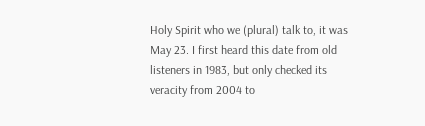Holy Spirit who we (plural) talk to, it was May 23. I first heard this date from old listeners in 1983, but only checked its veracity from 2004 to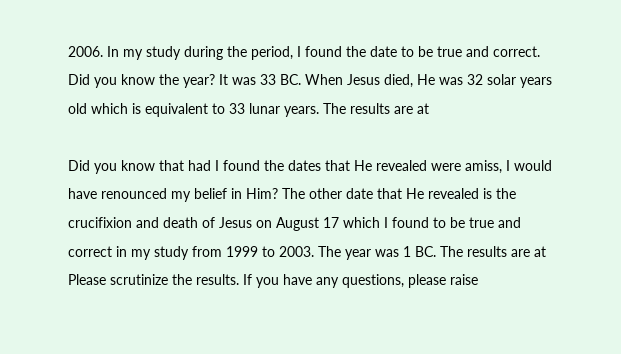2006. In my study during the period, I found the date to be true and correct. Did you know the year? It was 33 BC. When Jesus died, He was 32 solar years old which is equivalent to 33 lunar years. The results are at

Did you know that had I found the dates that He revealed were amiss, I would have renounced my belief in Him? The other date that He revealed is the crucifixion and death of Jesus on August 17 which I found to be true and correct in my study from 1999 to 2003. The year was 1 BC. The results are at
Please scrutinize the results. If you have any questions, please raise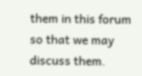them in this forum so that we may discuss them.